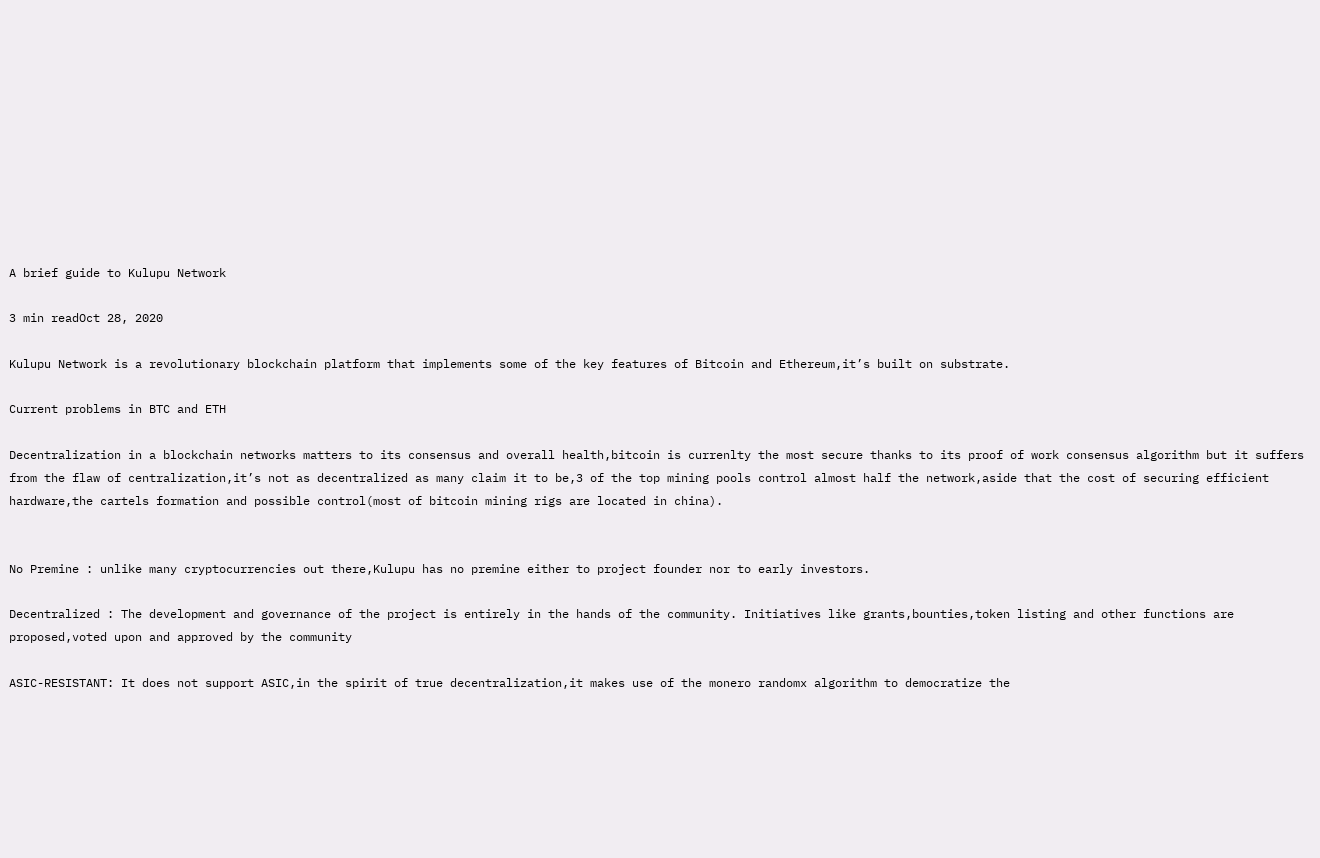A brief guide to Kulupu Network

3 min readOct 28, 2020

Kulupu Network is a revolutionary blockchain platform that implements some of the key features of Bitcoin and Ethereum,it’s built on substrate.

Current problems in BTC and ETH

Decentralization in a blockchain networks matters to its consensus and overall health,bitcoin is currenlty the most secure thanks to its proof of work consensus algorithm but it suffers from the flaw of centralization,it’s not as decentralized as many claim it to be,3 of the top mining pools control almost half the network,aside that the cost of securing efficient hardware,the cartels formation and possible control(most of bitcoin mining rigs are located in china).


No Premine : unlike many cryptocurrencies out there,Kulupu has no premine either to project founder nor to early investors.

Decentralized : The development and governance of the project is entirely in the hands of the community. Initiatives like grants,bounties,token listing and other functions are proposed,voted upon and approved by the community

ASIC-RESISTANT: It does not support ASIC,in the spirit of true decentralization,it makes use of the monero randomx algorithm to democratize the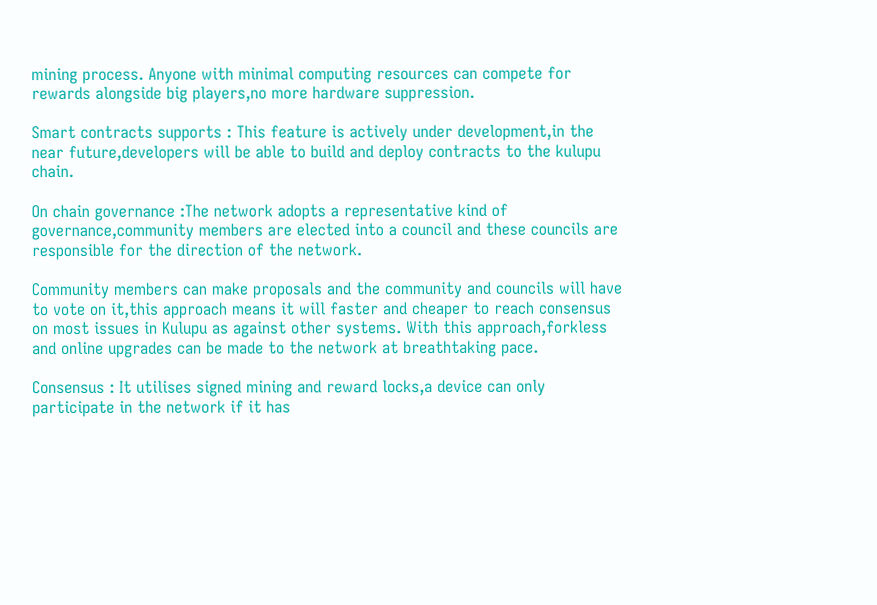mining process. Anyone with minimal computing resources can compete for rewards alongside big players,no more hardware suppression.

Smart contracts supports : This feature is actively under development,in the near future,developers will be able to build and deploy contracts to the kulupu chain.

On chain governance :The network adopts a representative kind of governance,community members are elected into a council and these councils are responsible for the direction of the network.

Community members can make proposals and the community and councils will have to vote on it,this approach means it will faster and cheaper to reach consensus on most issues in Kulupu as against other systems. With this approach,forkless and online upgrades can be made to the network at breathtaking pace.

Consensus : It utilises signed mining and reward locks,a device can only participate in the network if it has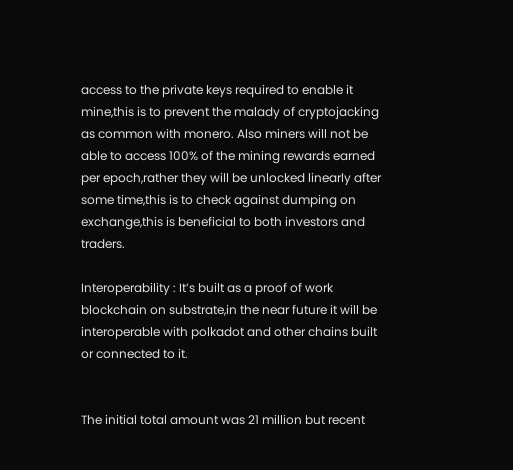access to the private keys required to enable it mine,this is to prevent the malady of cryptojacking as common with monero. Also miners will not be able to access 100% of the mining rewards earned per epoch,rather they will be unlocked linearly after some time,this is to check against dumping on exchange,this is beneficial to both investors and traders.

Interoperability : It’s built as a proof of work blockchain on substrate,in the near future it will be interoperable with polkadot and other chains built or connected to it.


The initial total amount was 21 million but recent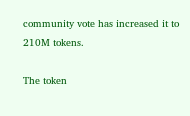community vote has increased it to 210M tokens.

The token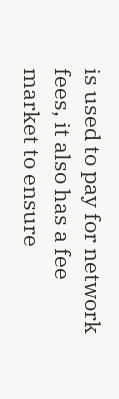is used to pay for network fees, it also has a fee market to ensure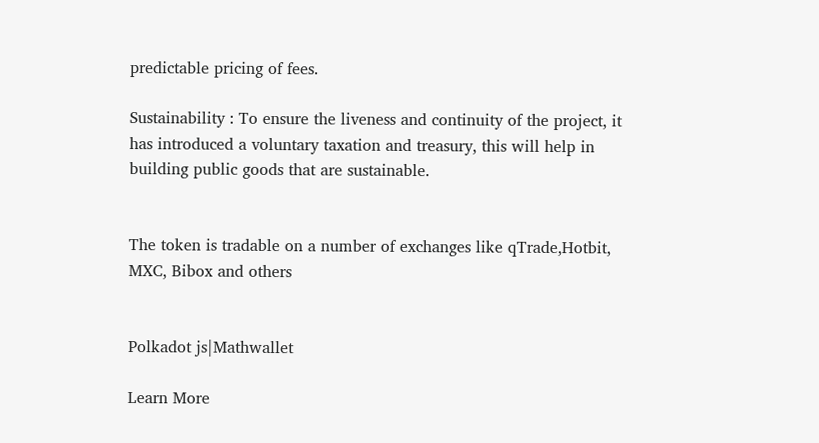predictable pricing of fees.

Sustainability : To ensure the liveness and continuity of the project, it has introduced a voluntary taxation and treasury, this will help in building public goods that are sustainable.


The token is tradable on a number of exchanges like qTrade,Hotbit, MXC, Bibox and others


Polkadot js|Mathwallet

Learn More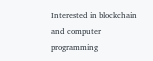Interested in blockchain and computer programming